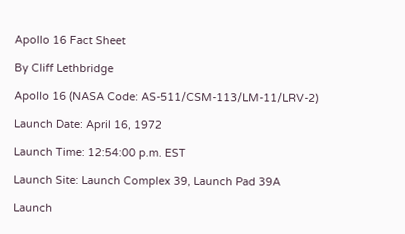Apollo 16 Fact Sheet

By Cliff Lethbridge

Apollo 16 (NASA Code: AS-511/CSM-113/LM-11/LRV-2)

Launch Date: April 16, 1972

Launch Time: 12:54:00 p.m. EST

Launch Site: Launch Complex 39, Launch Pad 39A

Launch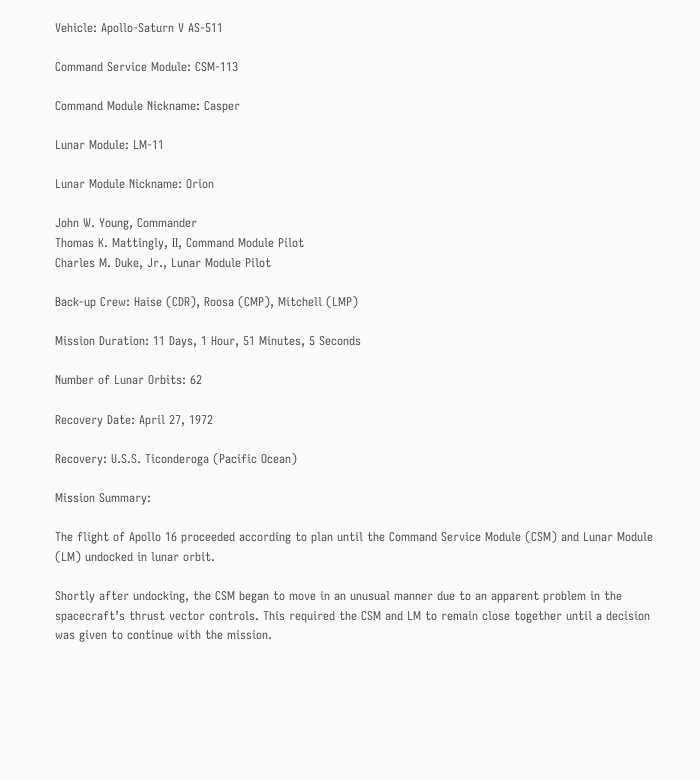Vehicle: Apollo-Saturn V AS-511

Command Service Module: CSM-113

Command Module Nickname: Casper

Lunar Module: LM-11

Lunar Module Nickname: Orion

John W. Young, Commander
Thomas K. Mattingly, II, Command Module Pilot
Charles M. Duke, Jr., Lunar Module Pilot

Back-up Crew: Haise (CDR), Roosa (CMP), Mitchell (LMP)

Mission Duration: 11 Days, 1 Hour, 51 Minutes, 5 Seconds

Number of Lunar Orbits: 62

Recovery Date: April 27, 1972

Recovery: U.S.S. Ticonderoga (Pacific Ocean)

Mission Summary:

The flight of Apollo 16 proceeded according to plan until the Command Service Module (CSM) and Lunar Module (LM) undocked in lunar orbit.

Shortly after undocking, the CSM began to move in an unusual manner due to an apparent problem in the spacecraft’s thrust vector controls. This required the CSM and LM to remain close together until a decision was given to continue with the mission.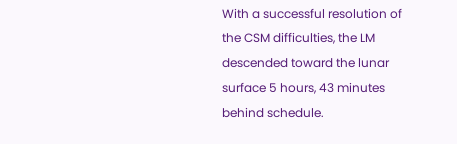With a successful resolution of the CSM difficulties, the LM descended toward the lunar surface 5 hours, 43 minutes behind schedule.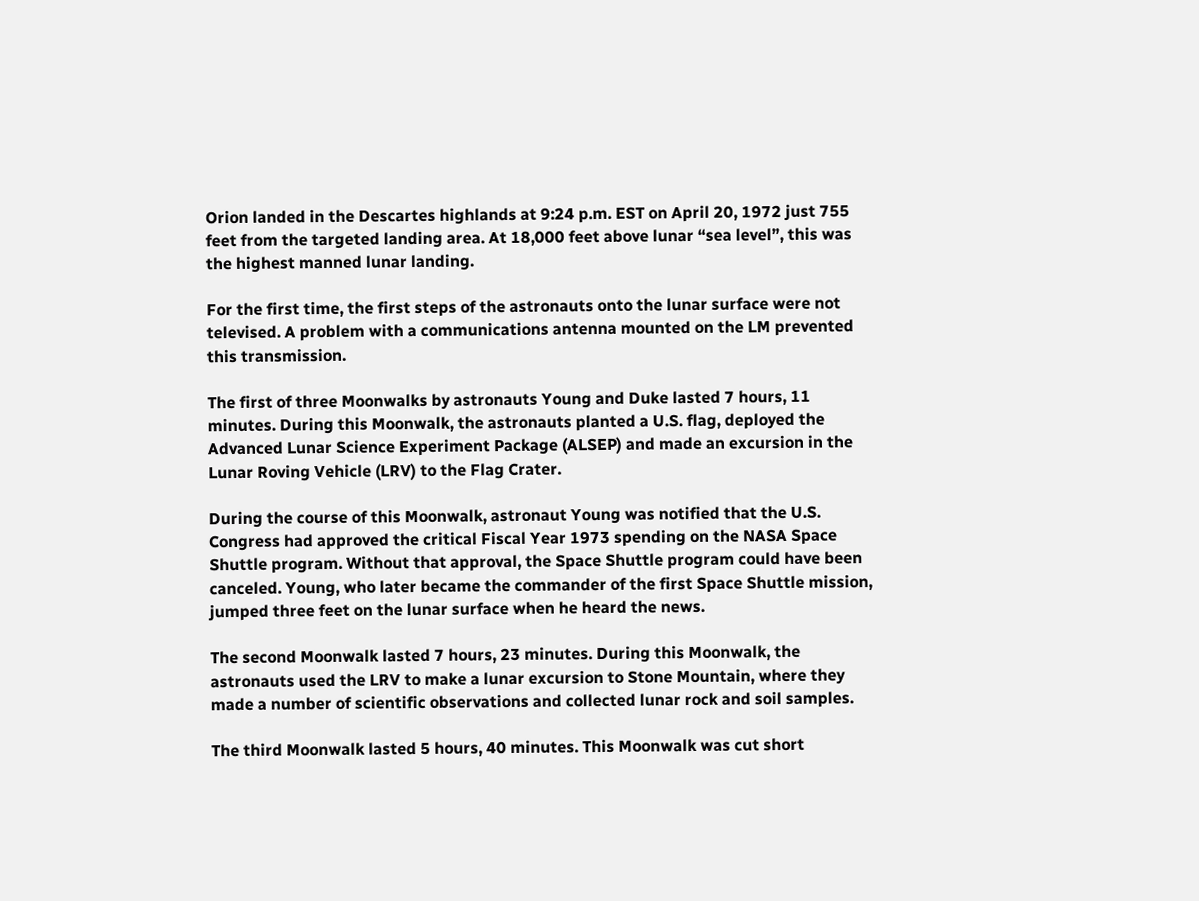Orion landed in the Descartes highlands at 9:24 p.m. EST on April 20, 1972 just 755 feet from the targeted landing area. At 18,000 feet above lunar “sea level”, this was the highest manned lunar landing.

For the first time, the first steps of the astronauts onto the lunar surface were not televised. A problem with a communications antenna mounted on the LM prevented this transmission.

The first of three Moonwalks by astronauts Young and Duke lasted 7 hours, 11 minutes. During this Moonwalk, the astronauts planted a U.S. flag, deployed the Advanced Lunar Science Experiment Package (ALSEP) and made an excursion in the Lunar Roving Vehicle (LRV) to the Flag Crater.

During the course of this Moonwalk, astronaut Young was notified that the U.S. Congress had approved the critical Fiscal Year 1973 spending on the NASA Space Shuttle program. Without that approval, the Space Shuttle program could have been canceled. Young, who later became the commander of the first Space Shuttle mission, jumped three feet on the lunar surface when he heard the news.

The second Moonwalk lasted 7 hours, 23 minutes. During this Moonwalk, the astronauts used the LRV to make a lunar excursion to Stone Mountain, where they made a number of scientific observations and collected lunar rock and soil samples.

The third Moonwalk lasted 5 hours, 40 minutes. This Moonwalk was cut short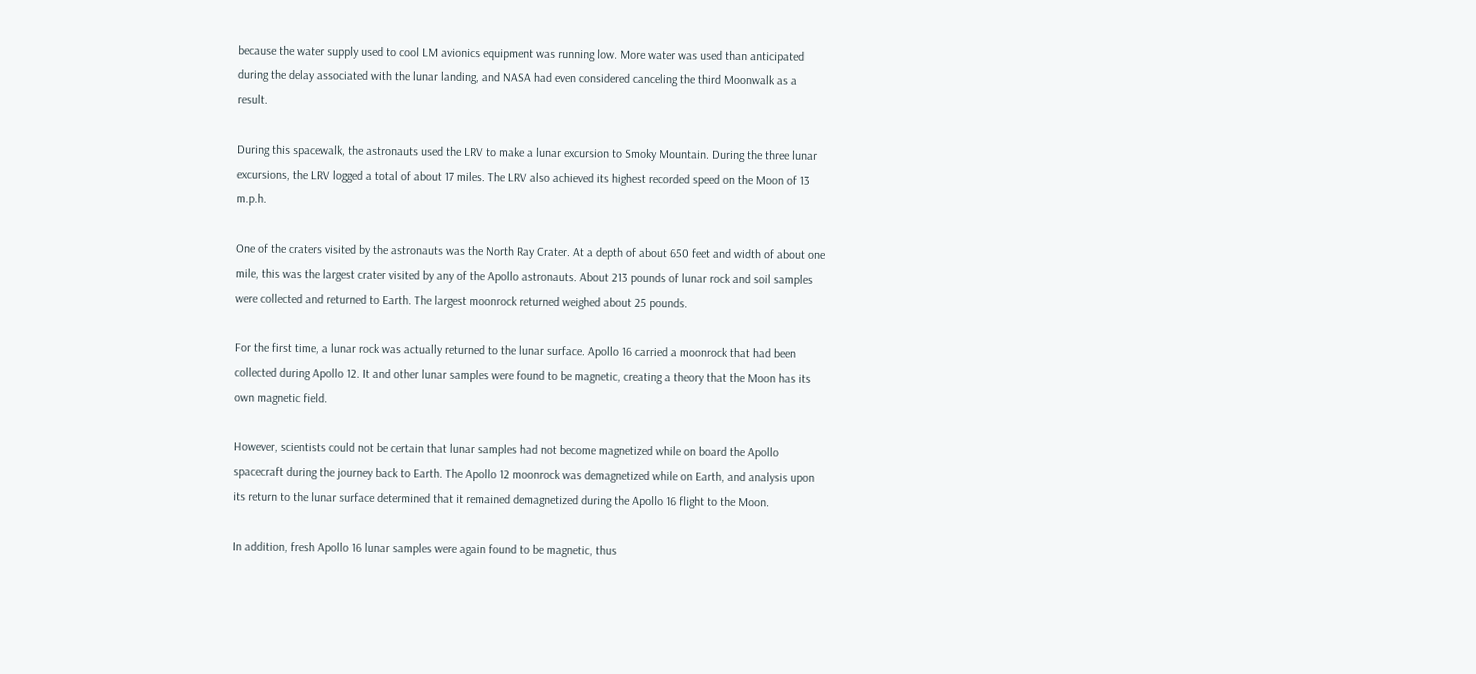because the water supply used to cool LM avionics equipment was running low. More water was used than anticipated during the delay associated with the lunar landing, and NASA had even considered canceling the third Moonwalk as a result.

During this spacewalk, the astronauts used the LRV to make a lunar excursion to Smoky Mountain. During the three lunar excursions, the LRV logged a total of about 17 miles. The LRV also achieved its highest recorded speed on the Moon of 13 m.p.h.

One of the craters visited by the astronauts was the North Ray Crater. At a depth of about 650 feet and width of about one mile, this was the largest crater visited by any of the Apollo astronauts. About 213 pounds of lunar rock and soil samples were collected and returned to Earth. The largest moonrock returned weighed about 25 pounds.

For the first time, a lunar rock was actually returned to the lunar surface. Apollo 16 carried a moonrock that had been collected during Apollo 12. It and other lunar samples were found to be magnetic, creating a theory that the Moon has its own magnetic field.

However, scientists could not be certain that lunar samples had not become magnetized while on board the Apollo spacecraft during the journey back to Earth. The Apollo 12 moonrock was demagnetized while on Earth, and analysis upon its return to the lunar surface determined that it remained demagnetized during the Apollo 16 flight to the Moon.

In addition, fresh Apollo 16 lunar samples were again found to be magnetic, thus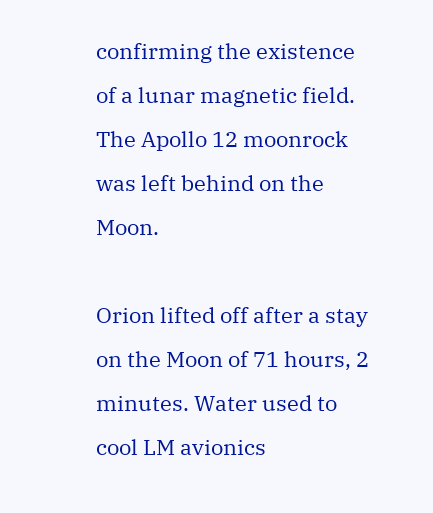confirming the existence of a lunar magnetic field. The Apollo 12 moonrock was left behind on the Moon.

Orion lifted off after a stay on the Moon of 71 hours, 2 minutes. Water used to cool LM avionics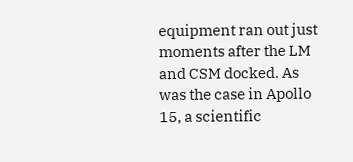equipment ran out just moments after the LM and CSM docked. As was the case in Apollo 15, a scientific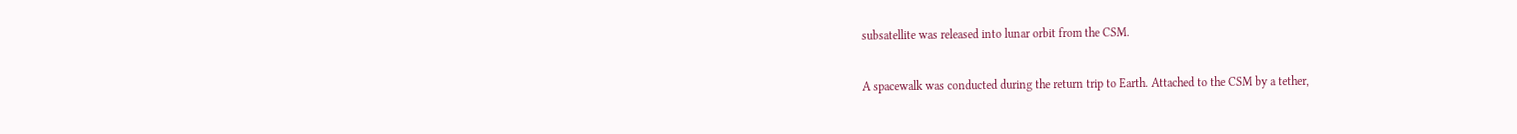subsatellite was released into lunar orbit from the CSM.

A spacewalk was conducted during the return trip to Earth. Attached to the CSM by a tether,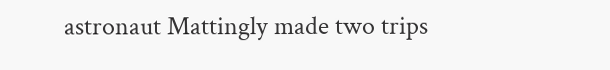astronaut Mattingly made two trips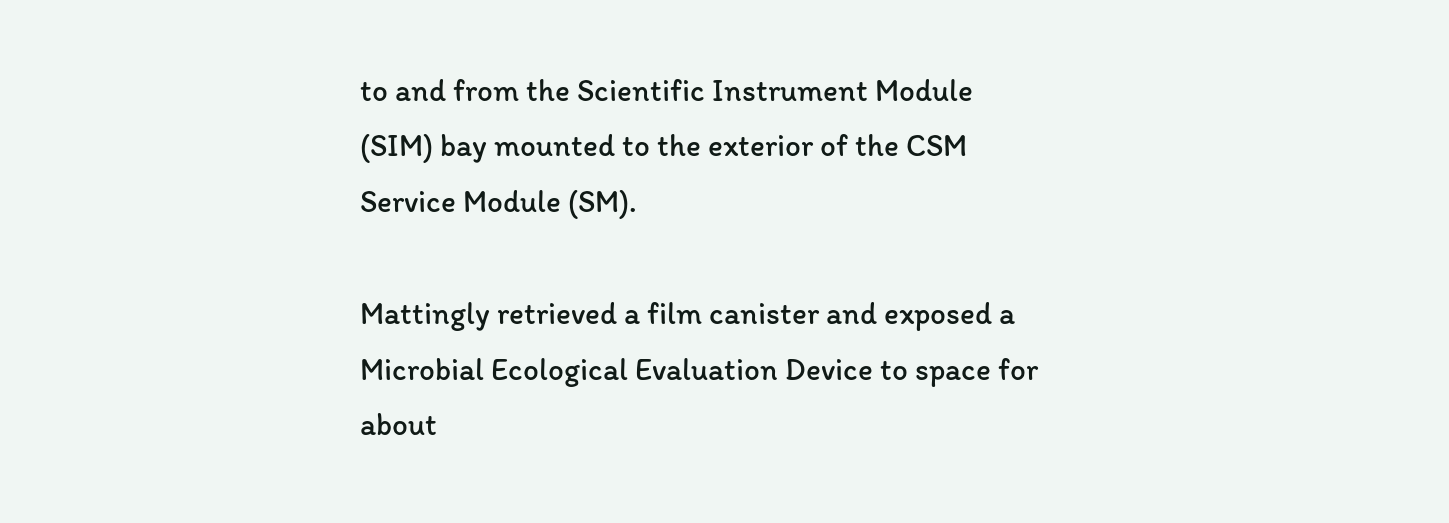to and from the Scientific Instrument Module (SIM) bay mounted to the exterior of the CSM Service Module (SM).

Mattingly retrieved a film canister and exposed a Microbial Ecological Evaluation Device to space for about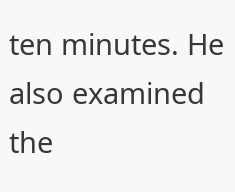ten minutes. He also examined the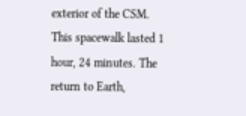exterior of the CSM. This spacewalk lasted 1 hour, 24 minutes. The return to Earth,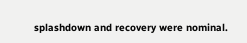splashdown and recovery were nominal.